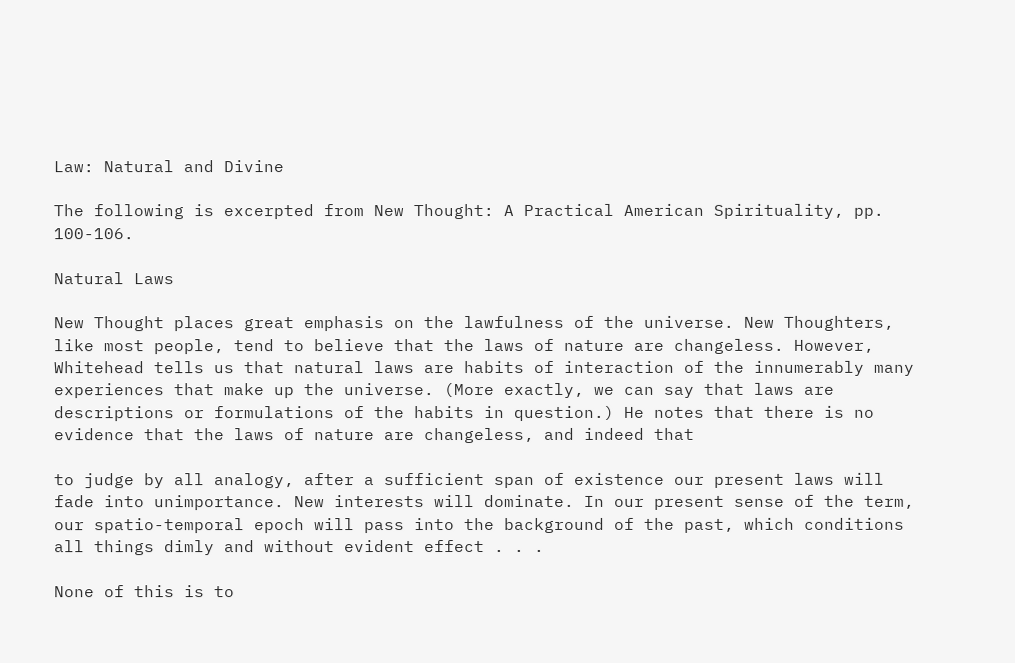Law: Natural and Divine

The following is excerpted from New Thought: A Practical American Spirituality, pp. 100-106.

Natural Laws

New Thought places great emphasis on the lawfulness of the universe. New Thoughters, like most people, tend to believe that the laws of nature are changeless. However, Whitehead tells us that natural laws are habits of interaction of the innumerably many experiences that make up the universe. (More exactly, we can say that laws are descriptions or formulations of the habits in question.) He notes that there is no evidence that the laws of nature are changeless, and indeed that

to judge by all analogy, after a sufficient span of existence our present laws will fade into unimportance. New interests will dominate. In our present sense of the term, our spatio-temporal epoch will pass into the background of the past, which conditions all things dimly and without evident effect . . .

None of this is to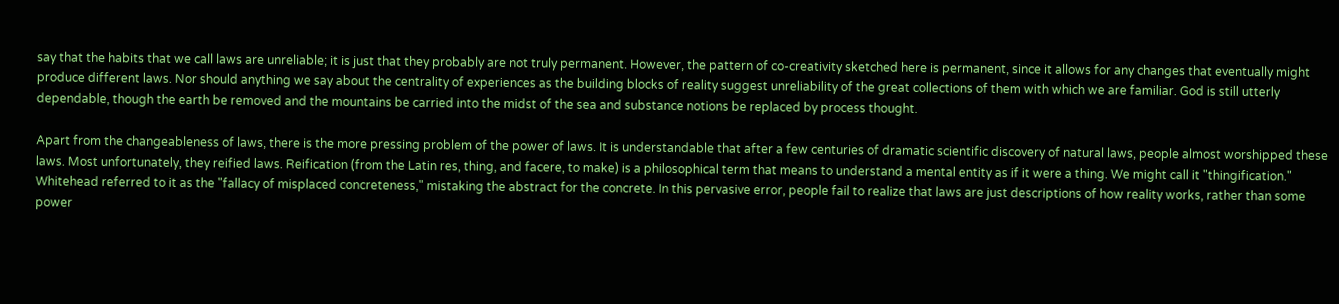say that the habits that we call laws are unreliable; it is just that they probably are not truly permanent. However, the pattern of co-creativity sketched here is permanent, since it allows for any changes that eventually might produce different laws. Nor should anything we say about the centrality of experiences as the building blocks of reality suggest unreliability of the great collections of them with which we are familiar. God is still utterly dependable, though the earth be removed and the mountains be carried into the midst of the sea and substance notions be replaced by process thought.

Apart from the changeableness of laws, there is the more pressing problem of the power of laws. It is understandable that after a few centuries of dramatic scientific discovery of natural laws, people almost worshipped these laws. Most unfortunately, they reified laws. Reification (from the Latin res, thing, and facere, to make) is a philosophical term that means to understand a mental entity as if it were a thing. We might call it "thingification." Whitehead referred to it as the "fallacy of misplaced concreteness," mistaking the abstract for the concrete. In this pervasive error, people fail to realize that laws are just descriptions of how reality works, rather than some power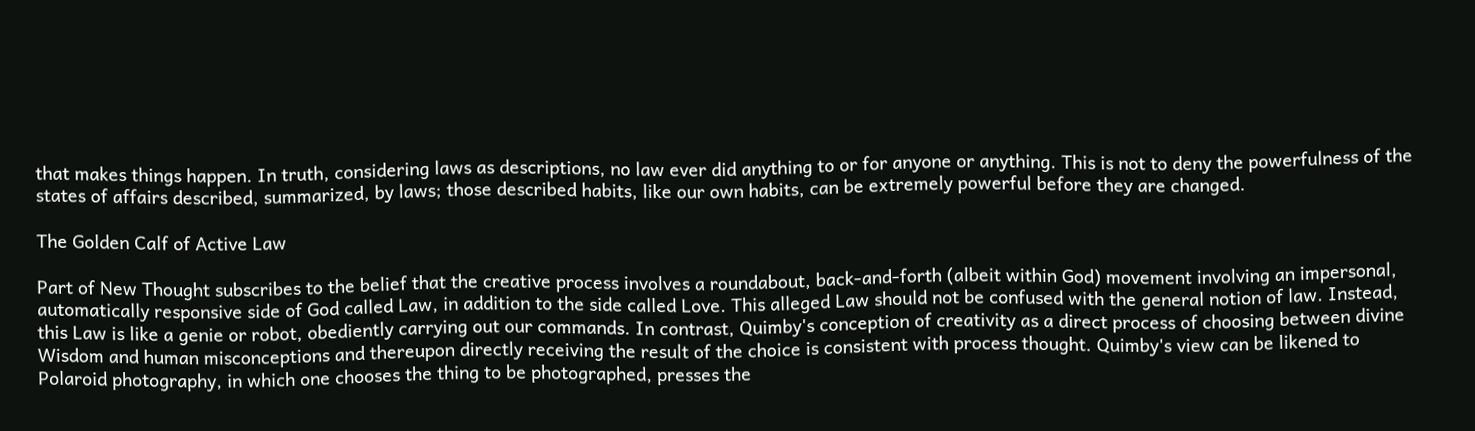that makes things happen. In truth, considering laws as descriptions, no law ever did anything to or for anyone or anything. This is not to deny the powerfulness of the states of affairs described, summarized, by laws; those described habits, like our own habits, can be extremely powerful before they are changed.

The Golden Calf of Active Law

Part of New Thought subscribes to the belief that the creative process involves a roundabout, back-and-forth (albeit within God) movement involving an impersonal, automatically responsive side of God called Law, in addition to the side called Love. This alleged Law should not be confused with the general notion of law. Instead, this Law is like a genie or robot, obediently carrying out our commands. In contrast, Quimby's conception of creativity as a direct process of choosing between divine Wisdom and human misconceptions and thereupon directly receiving the result of the choice is consistent with process thought. Quimby's view can be likened to Polaroid photography, in which one chooses the thing to be photographed, presses the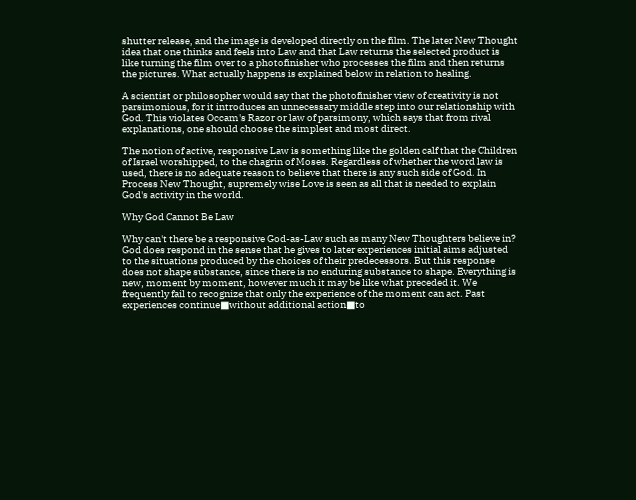shutter release, and the image is developed directly on the film. The later New Thought idea that one thinks and feels into Law and that Law returns the selected product is like turning the film over to a photofinisher who processes the film and then returns the pictures. What actually happens is explained below in relation to healing.

A scientist or philosopher would say that the photofinisher view of creativity is not parsimonious, for it introduces an unnecessary middle step into our relationship with God. This violates Occam's Razor or law of parsimony, which says that from rival explanations, one should choose the simplest and most direct.

The notion of active, responsive Law is something like the golden calf that the Children of Israel worshipped, to the chagrin of Moses. Regardless of whether the word law is used, there is no adequate reason to believe that there is any such side of God. In Process New Thought, supremely wise Love is seen as all that is needed to explain God's activity in the world.

Why God Cannot Be Law

Why can't there be a responsive God-as-Law such as many New Thoughters believe in? God does respond in the sense that he gives to later experiences initial aims adjusted to the situations produced by the choices of their predecessors. But this response does not shape substance, since there is no enduring substance to shape. Everything is new, moment by moment, however much it may be like what preceded it. We frequently fail to recognize that only the experience of the moment can act. Past experiences continue■without additional action■to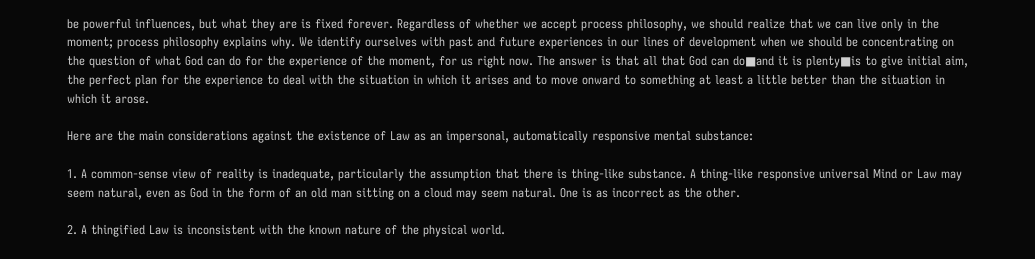be powerful influences, but what they are is fixed forever. Regardless of whether we accept process philosophy, we should realize that we can live only in the moment; process philosophy explains why. We identify ourselves with past and future experiences in our lines of development when we should be concentrating on the question of what God can do for the experience of the moment, for us right now. The answer is that all that God can do■and it is plenty■is to give initial aim, the perfect plan for the experience to deal with the situation in which it arises and to move onward to something at least a little better than the situation in which it arose.

Here are the main considerations against the existence of Law as an impersonal, automatically responsive mental substance:

1. A common-sense view of reality is inadequate, particularly the assumption that there is thing-like substance. A thing-like responsive universal Mind or Law may seem natural, even as God in the form of an old man sitting on a cloud may seem natural. One is as incorrect as the other.

2. A thingified Law is inconsistent with the known nature of the physical world.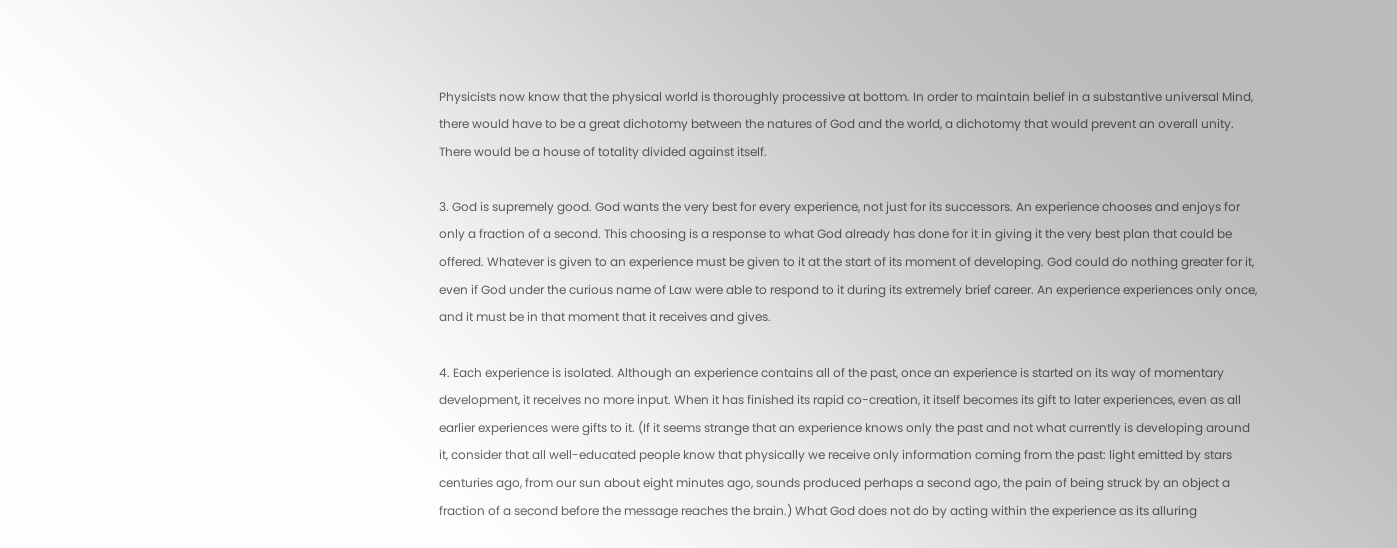Physicists now know that the physical world is thoroughly processive at bottom. In order to maintain belief in a substantive universal Mind, there would have to be a great dichotomy between the natures of God and the world, a dichotomy that would prevent an overall unity. There would be a house of totality divided against itself.

3. God is supremely good. God wants the very best for every experience, not just for its successors. An experience chooses and enjoys for only a fraction of a second. This choosing is a response to what God already has done for it in giving it the very best plan that could be offered. Whatever is given to an experience must be given to it at the start of its moment of developing. God could do nothing greater for it, even if God under the curious name of Law were able to respond to it during its extremely brief career. An experience experiences only once, and it must be in that moment that it receives and gives.

4. Each experience is isolated. Although an experience contains all of the past, once an experience is started on its way of momentary development, it receives no more input. When it has finished its rapid co-creation, it itself becomes its gift to later experiences, even as all earlier experiences were gifts to it. (If it seems strange that an experience knows only the past and not what currently is developing around it, consider that all well-educated people know that physically we receive only information coming from the past: light emitted by stars centuries ago, from our sun about eight minutes ago, sounds produced perhaps a second ago, the pain of being struck by an object a fraction of a second before the message reaches the brain.) What God does not do by acting within the experience as its alluring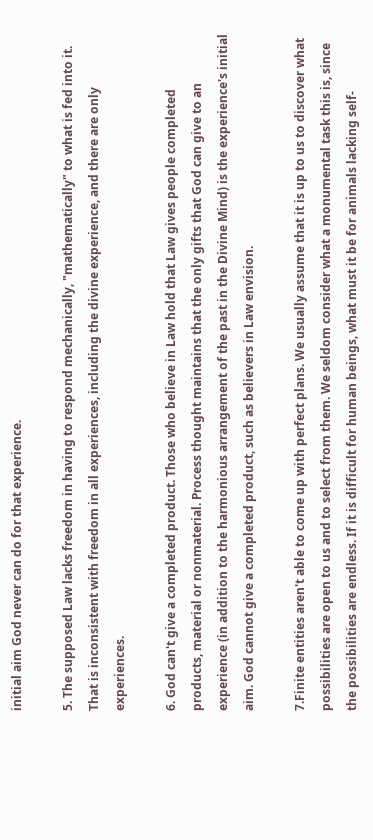initial aim God never can do for that experience.

5. The supposed Law lacks freedom in having to respond mechanically, "mathematically" to what is fed into it. That is inconsistent with freedom in all experiences, including the divine experience, and there are only experiences.

6. God can't give a completed product. Those who believe in Law hold that Law gives people completed products, material or nonmaterial. Process thought maintains that the only gifts that God can give to an experience (in addition to the harmonious arrangement of the past in the Divine Mind) is the experience's initial aim. God cannot give a completed product, such as believers in Law envision.

7.Finite entities aren't able to come up with perfect plans. We usually assume that it is up to us to discover what possibilities are open to us and to select from them. We seldom consider what a monumental task this is, since the possibilities are endless. If it is difficult for human beings, what must it be for animals lacking self-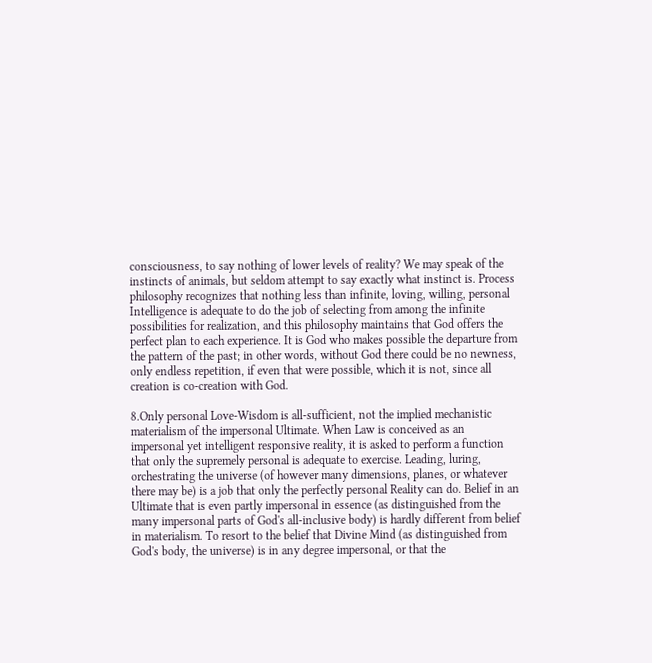consciousness, to say nothing of lower levels of reality? We may speak of the instincts of animals, but seldom attempt to say exactly what instinct is. Process philosophy recognizes that nothing less than infinite, loving, willing, personal Intelligence is adequate to do the job of selecting from among the infinite possibilities for realization, and this philosophy maintains that God offers the perfect plan to each experience. It is God who makes possible the departure from the pattern of the past; in other words, without God there could be no newness, only endless repetition, if even that were possible, which it is not, since all creation is co-creation with God.

8.Only personal Love-Wisdom is all-sufficient, not the implied mechanistic materialism of the impersonal Ultimate. When Law is conceived as an impersonal yet intelligent responsive reality, it is asked to perform a function that only the supremely personal is adequate to exercise. Leading, luring, orchestrating the universe (of however many dimensions, planes, or whatever there may be) is a job that only the perfectly personal Reality can do. Belief in an Ultimate that is even partly impersonal in essence (as distinguished from the many impersonal parts of God's all-inclusive body) is hardly different from belief in materialism. To resort to the belief that Divine Mind (as distinguished from God's body, the universe) is in any degree impersonal, or that the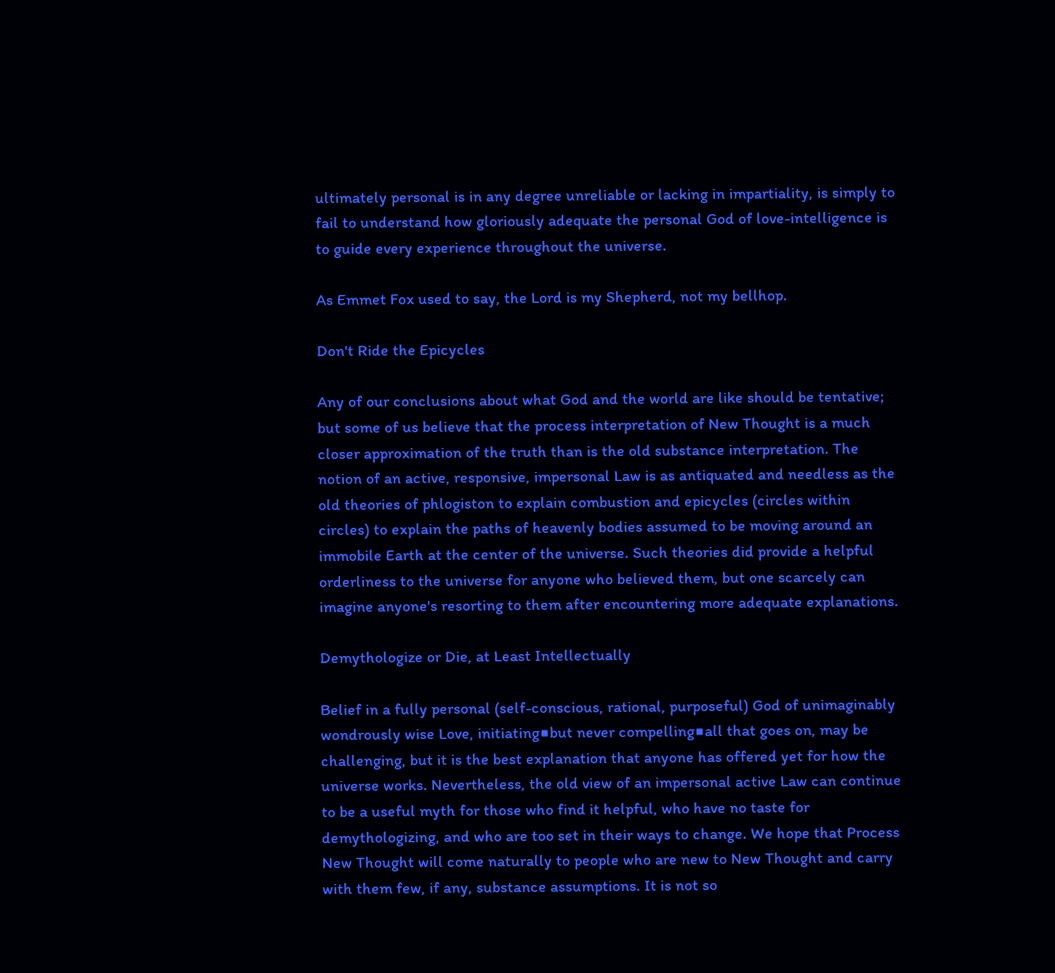ultimately personal is in any degree unreliable or lacking in impartiality, is simply to fail to understand how gloriously adequate the personal God of love-intelligence is to guide every experience throughout the universe.

As Emmet Fox used to say, the Lord is my Shepherd, not my bellhop.

Don't Ride the Epicycles

Any of our conclusions about what God and the world are like should be tentative; but some of us believe that the process interpretation of New Thought is a much closer approximation of the truth than is the old substance interpretation. The notion of an active, responsive, impersonal Law is as antiquated and needless as the old theories of phlogiston to explain combustion and epicycles (circles within circles) to explain the paths of heavenly bodies assumed to be moving around an immobile Earth at the center of the universe. Such theories did provide a helpful orderliness to the universe for anyone who believed them, but one scarcely can imagine anyone's resorting to them after encountering more adequate explanations.

Demythologize or Die, at Least Intellectually

Belief in a fully personal (self-conscious, rational, purposeful) God of unimaginably wondrously wise Love, initiating■but never compelling■all that goes on, may be challenging, but it is the best explanation that anyone has offered yet for how the universe works. Nevertheless, the old view of an impersonal active Law can continue to be a useful myth for those who find it helpful, who have no taste for demythologizing, and who are too set in their ways to change. We hope that Process New Thought will come naturally to people who are new to New Thought and carry with them few, if any, substance assumptions. It is not so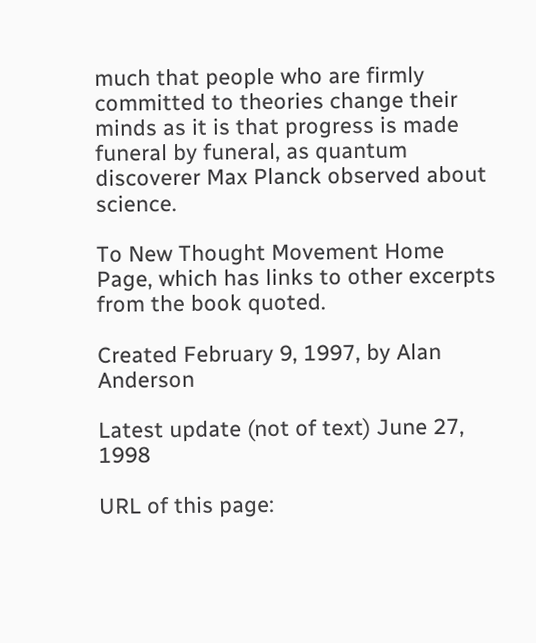much that people who are firmly committed to theories change their minds as it is that progress is made funeral by funeral, as quantum discoverer Max Planck observed about science.

To New Thought Movement Home Page, which has links to other excerpts from the book quoted.

Created February 9, 1997, by Alan Anderson

Latest update (not of text) June 27, 1998

URL of this page: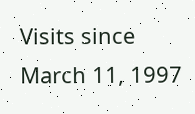Visits since March 11, 1997